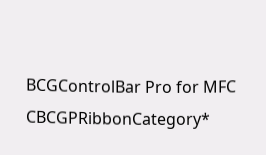BCGControlBar Pro for MFC
CBCGPRibbonCategory*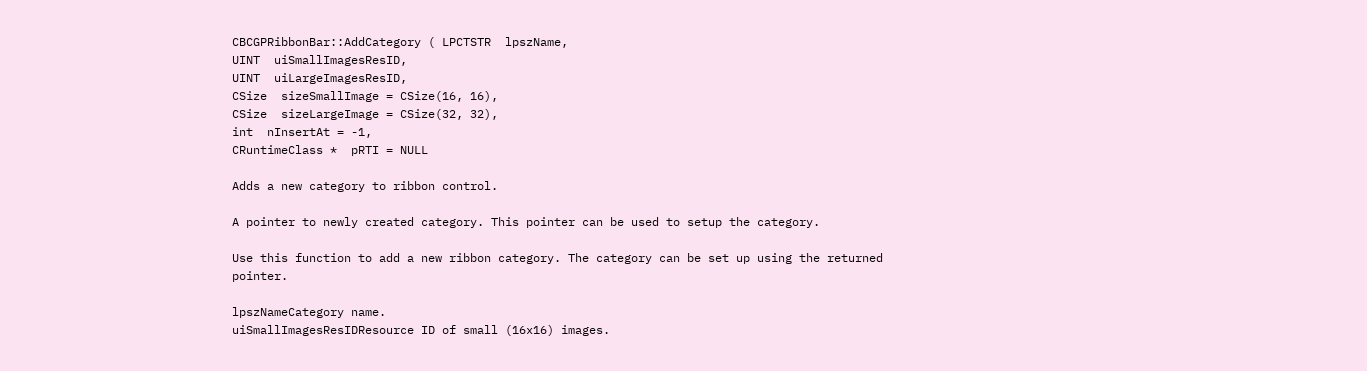CBCGPRibbonBar::AddCategory ( LPCTSTR  lpszName,
UINT  uiSmallImagesResID,
UINT  uiLargeImagesResID,
CSize  sizeSmallImage = CSize(16, 16),
CSize  sizeLargeImage = CSize(32, 32),
int  nInsertAt = -1,
CRuntimeClass *  pRTI = NULL

Adds a new category to ribbon control.

A pointer to newly created category. This pointer can be used to setup the category.

Use this function to add a new ribbon category. The category can be set up using the returned pointer.

lpszNameCategory name.
uiSmallImagesResIDResource ID of small (16x16) images.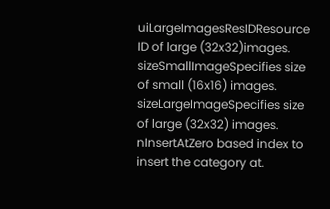uiLargeImagesResIDResource ID of large (32x32)images.
sizeSmallImageSpecifies size of small (16x16) images.
sizeLargeImageSpecifies size of large (32x32) images.
nInsertAtZero based index to insert the category at.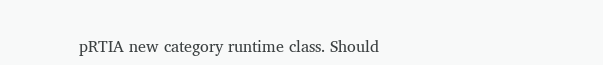pRTIA new category runtime class. Should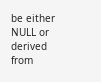be either NULL or derived from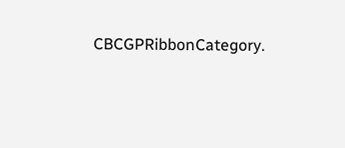CBCGPRibbonCategory.